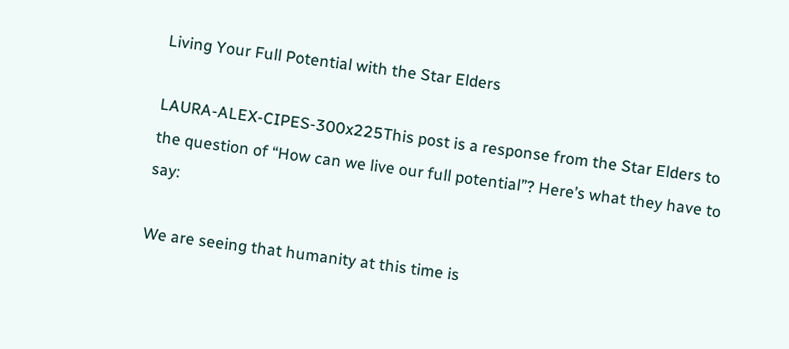Living Your Full Potential with the Star Elders

LAURA-ALEX-CIPES-300x225This post is a response from the Star Elders to the question of “How can we live our full potential”? Here’s what they have to say:

We are seeing that humanity at this time is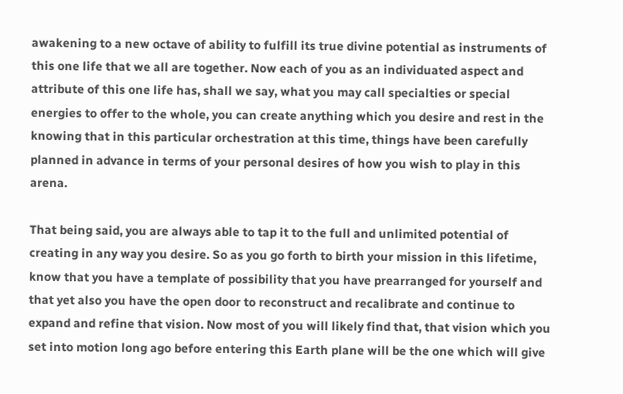awakening to a new octave of ability to fulfill its true divine potential as instruments of this one life that we all are together. Now each of you as an individuated aspect and attribute of this one life has, shall we say, what you may call specialties or special energies to offer to the whole, you can create anything which you desire and rest in the knowing that in this particular orchestration at this time, things have been carefully planned in advance in terms of your personal desires of how you wish to play in this arena.

That being said, you are always able to tap it to the full and unlimited potential of creating in any way you desire. So as you go forth to birth your mission in this lifetime, know that you have a template of possibility that you have prearranged for yourself and that yet also you have the open door to reconstruct and recalibrate and continue to expand and refine that vision. Now most of you will likely find that, that vision which you set into motion long ago before entering this Earth plane will be the one which will give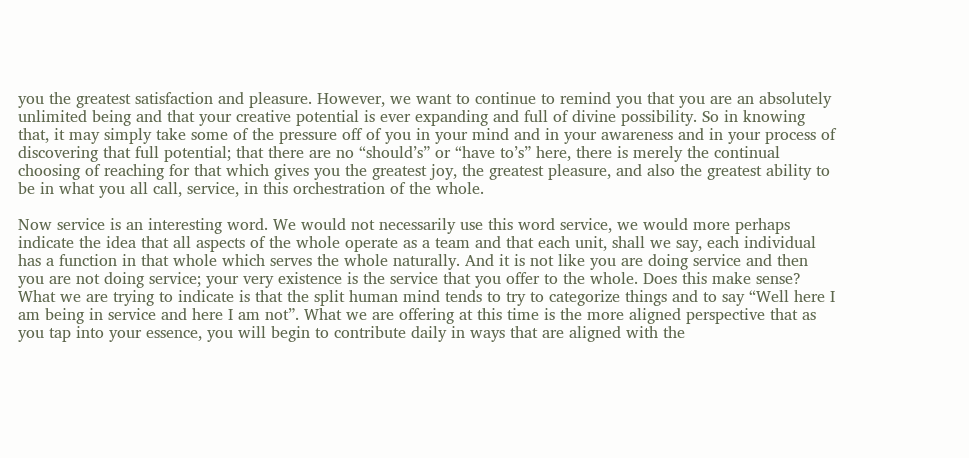you the greatest satisfaction and pleasure. However, we want to continue to remind you that you are an absolutely unlimited being and that your creative potential is ever expanding and full of divine possibility. So in knowing that, it may simply take some of the pressure off of you in your mind and in your awareness and in your process of discovering that full potential; that there are no “should’s” or “have to’s” here, there is merely the continual choosing of reaching for that which gives you the greatest joy, the greatest pleasure, and also the greatest ability to be in what you all call, service, in this orchestration of the whole.

Now service is an interesting word. We would not necessarily use this word service, we would more perhaps indicate the idea that all aspects of the whole operate as a team and that each unit, shall we say, each individual has a function in that whole which serves the whole naturally. And it is not like you are doing service and then you are not doing service; your very existence is the service that you offer to the whole. Does this make sense? What we are trying to indicate is that the split human mind tends to try to categorize things and to say “Well here I am being in service and here I am not”. What we are offering at this time is the more aligned perspective that as you tap into your essence, you will begin to contribute daily in ways that are aligned with the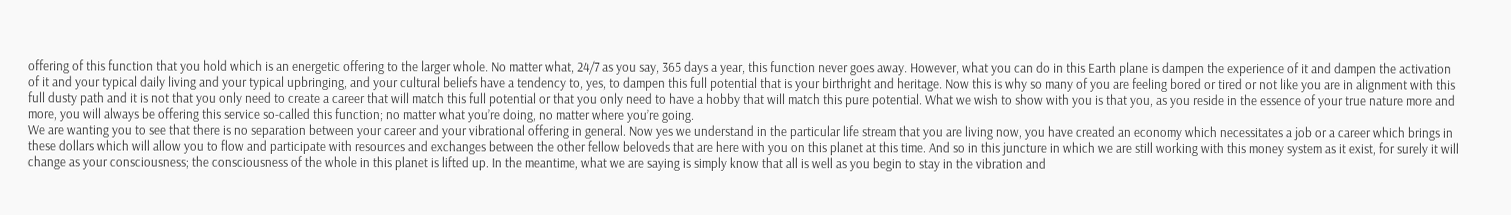offering of this function that you hold which is an energetic offering to the larger whole. No matter what, 24/7 as you say, 365 days a year, this function never goes away. However, what you can do in this Earth plane is dampen the experience of it and dampen the activation of it and your typical daily living and your typical upbringing, and your cultural beliefs have a tendency to, yes, to dampen this full potential that is your birthright and heritage. Now this is why so many of you are feeling bored or tired or not like you are in alignment with this full dusty path and it is not that you only need to create a career that will match this full potential or that you only need to have a hobby that will match this pure potential. What we wish to show with you is that you, as you reside in the essence of your true nature more and more, you will always be offering this service so-called this function; no matter what you’re doing, no matter where you’re going.
We are wanting you to see that there is no separation between your career and your vibrational offering in general. Now yes we understand in the particular life stream that you are living now, you have created an economy which necessitates a job or a career which brings in these dollars which will allow you to flow and participate with resources and exchanges between the other fellow beloveds that are here with you on this planet at this time. And so in this juncture in which we are still working with this money system as it exist, for surely it will change as your consciousness; the consciousness of the whole in this planet is lifted up. In the meantime, what we are saying is simply know that all is well as you begin to stay in the vibration and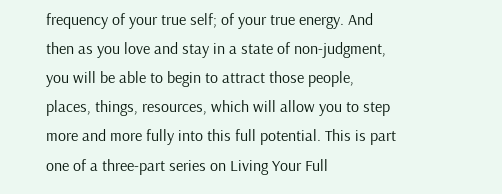frequency of your true self; of your true energy. And then as you love and stay in a state of non-judgment, you will be able to begin to attract those people, places, things, resources, which will allow you to step more and more fully into this full potential. This is part one of a three-part series on Living Your Full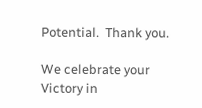Potential.  Thank you.

We celebrate your Victory in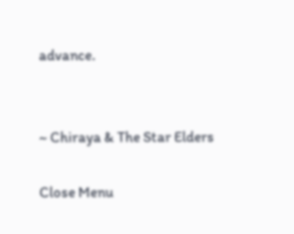advance.


~ Chiraya & The Star Elders

Close Menu